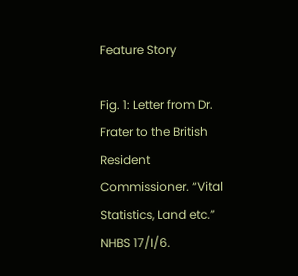Feature Story

Fig. 1: Letter from Dr. Frater to the British Resident Commissioner. “Vital Statistics, Land etc.” NHBS 17/I/6.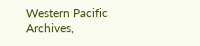Western Pacific Archives,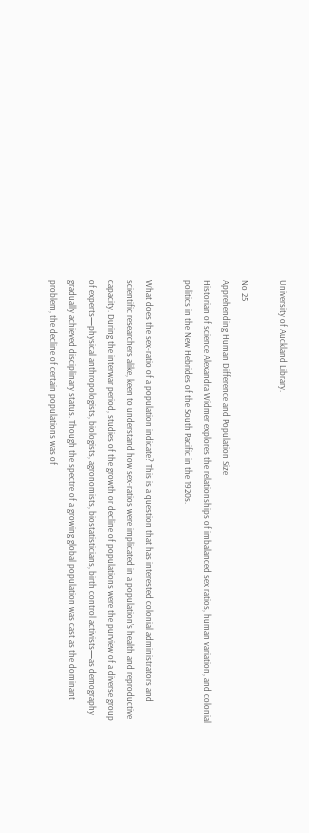University of Auckland Library.

No 25
Apprehending Human Difference and Population Size
Historian of science Alexandra Widmer explores the relationships of imbalanced sex ratios, human variation, and colonial politics in the New Hebrides of the South Pacific in the 1920s.

What does the sex-ratio of a population indicate? This is a question that has interested colonial administrators and scientific researchers alike, keen to understand how sex-ratios were implicated in a population’s health and reproductive capacity. During the interwar period, studies of the growth or decline of populations were the purview of a diverse group of experts—physical anthropologists, biologists, agronomists, biostatisticians, birth control activists—as demography gradually achieved disciplinary status. Though the spectre of a growing global population was cast as the dominant problem, the decline of certain populations was of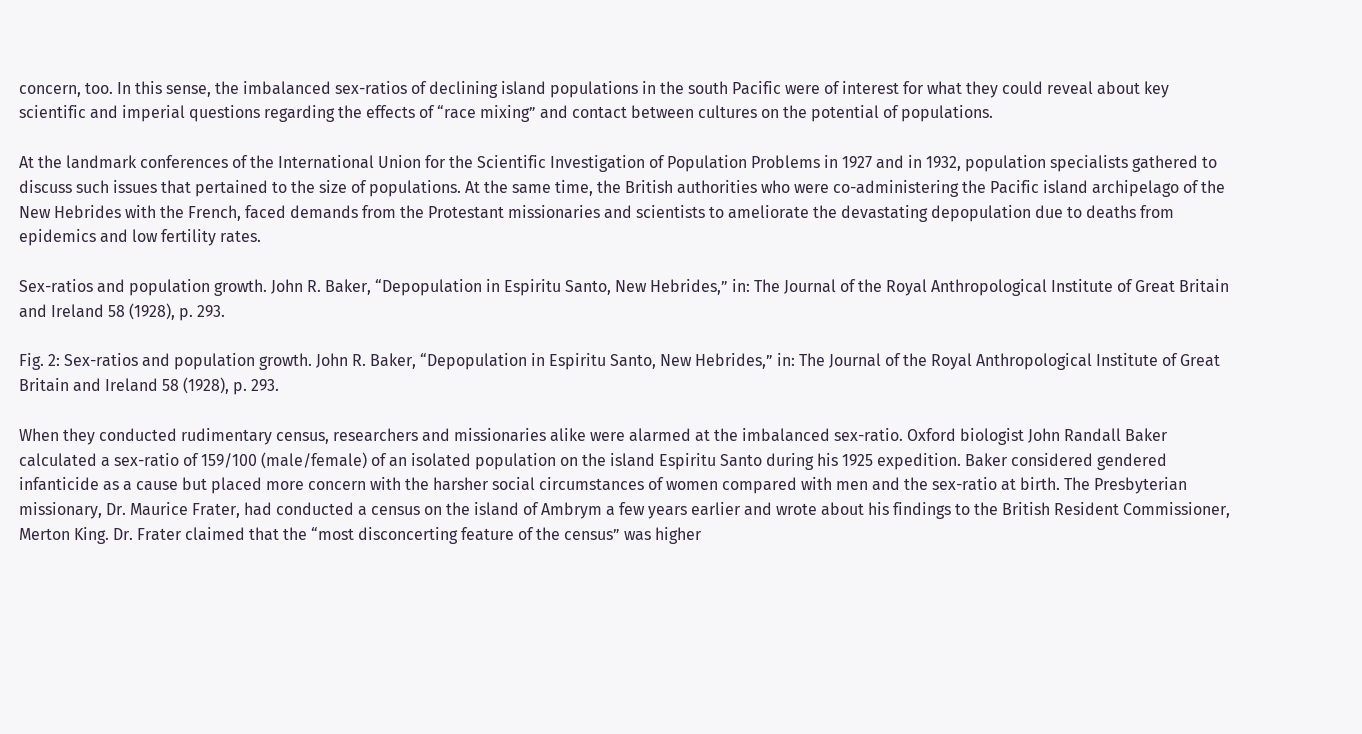concern, too. In this sense, the imbalanced sex-ratios of declining island populations in the south Pacific were of interest for what they could reveal about key scientific and imperial questions regarding the effects of “race mixing” and contact between cultures on the potential of populations.

At the landmark conferences of the International Union for the Scientific Investigation of Population Problems in 1927 and in 1932, population specialists gathered to discuss such issues that pertained to the size of populations. At the same time, the British authorities who were co-administering the Pacific island archipelago of the New Hebrides with the French, faced demands from the Protestant missionaries and scientists to ameliorate the devastating depopulation due to deaths from epidemics and low fertility rates.

Sex-ratios and population growth. John R. Baker, “Depopulation in Espiritu Santo, New Hebrides,” in: The Journal of the Royal Anthropological Institute of Great Britain and Ireland 58 (1928), p. 293.

Fig. 2: Sex-ratios and population growth. John R. Baker, “Depopulation in Espiritu Santo, New Hebrides,” in: The Journal of the Royal Anthropological Institute of Great Britain and Ireland 58 (1928), p. 293.

When they conducted rudimentary census, researchers and missionaries alike were alarmed at the imbalanced sex-ratio. Oxford biologist John Randall Baker calculated a sex-ratio of 159/100 (male/female) of an isolated population on the island Espiritu Santo during his 1925 expedition. Baker considered gendered infanticide as a cause but placed more concern with the harsher social circumstances of women compared with men and the sex-ratio at birth. The Presbyterian missionary, Dr. Maurice Frater, had conducted a census on the island of Ambrym a few years earlier and wrote about his findings to the British Resident Commissioner, Merton King. Dr. Frater claimed that the “most disconcerting feature of the census” was higher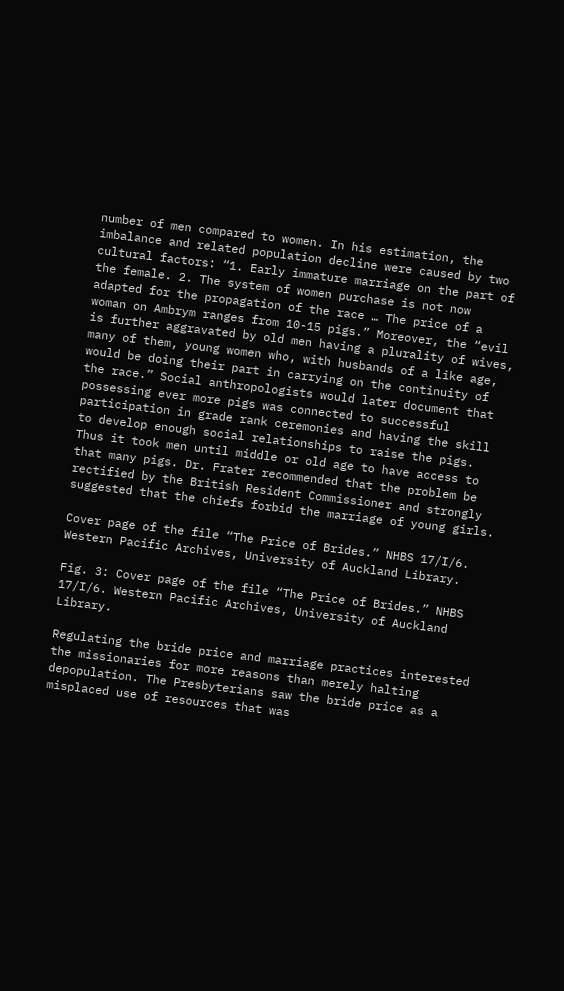number of men compared to women. In his estimation, the imbalance and related population decline were caused by two cultural factors: “1. Early immature marriage on the part of the female. 2. The system of women purchase is not now adapted for the propagation of the race … The price of a woman on Ambrym ranges from 10-15 pigs.” Moreover, the “evil is further aggravated by old men having a plurality of wives, many of them, young women who, with husbands of a like age, would be doing their part in carrying on the continuity of the race.” Social anthropologists would later document that possessing ever more pigs was connected to successful participation in grade rank ceremonies and having the skill to develop enough social relationships to raise the pigs. Thus it took men until middle or old age to have access to that many pigs. Dr. Frater recommended that the problem be rectified by the British Resident Commissioner and strongly suggested that the chiefs forbid the marriage of young girls.

Cover page of the file “The Price of Brides.” NHBS 17/I/6. Western Pacific Archives, University of Auckland Library.

Fig. 3: Cover page of the file “The Price of Brides.” NHBS 17/I/6. Western Pacific Archives, University of Auckland Library.

Regulating the bride price and marriage practices interested the missionaries for more reasons than merely halting depopulation. The Presbyterians saw the bride price as a misplaced use of resources that was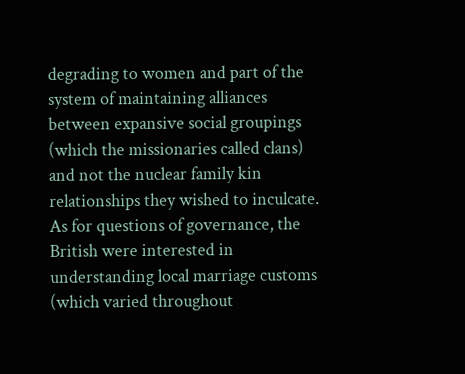degrading to women and part of the system of maintaining alliances between expansive social groupings (which the missionaries called clans) and not the nuclear family kin relationships they wished to inculcate. As for questions of governance, the British were interested in understanding local marriage customs (which varied throughout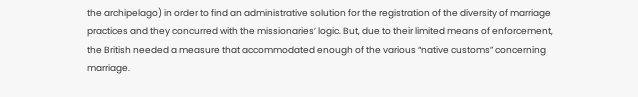the archipelago) in order to find an administrative solution for the registration of the diversity of marriage practices and they concurred with the missionaries’ logic. But, due to their limited means of enforcement, the British needed a measure that accommodated enough of the various “native customs” concerning marriage.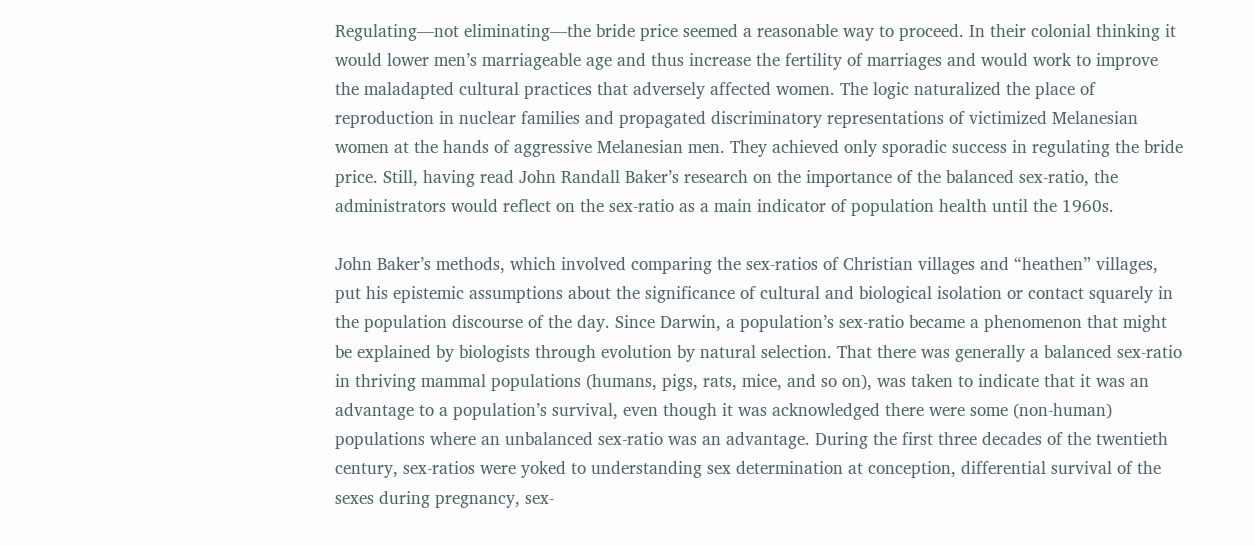Regulating—not eliminating—the bride price seemed a reasonable way to proceed. In their colonial thinking it would lower men’s marriageable age and thus increase the fertility of marriages and would work to improve the maladapted cultural practices that adversely affected women. The logic naturalized the place of reproduction in nuclear families and propagated discriminatory representations of victimized Melanesian women at the hands of aggressive Melanesian men. They achieved only sporadic success in regulating the bride price. Still, having read John Randall Baker’s research on the importance of the balanced sex-ratio, the administrators would reflect on the sex-ratio as a main indicator of population health until the 1960s.

John Baker’s methods, which involved comparing the sex-ratios of Christian villages and “heathen” villages, put his epistemic assumptions about the significance of cultural and biological isolation or contact squarely in the population discourse of the day. Since Darwin, a population’s sex-ratio became a phenomenon that might be explained by biologists through evolution by natural selection. That there was generally a balanced sex-ratio in thriving mammal populations (humans, pigs, rats, mice, and so on), was taken to indicate that it was an advantage to a population’s survival, even though it was acknowledged there were some (non-human) populations where an unbalanced sex-ratio was an advantage. During the first three decades of the twentieth century, sex-ratios were yoked to understanding sex determination at conception, differential survival of the sexes during pregnancy, sex-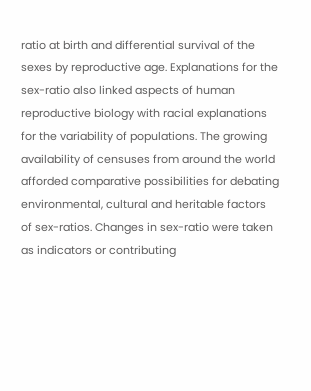ratio at birth and differential survival of the sexes by reproductive age. Explanations for the sex-ratio also linked aspects of human reproductive biology with racial explanations for the variability of populations. The growing availability of censuses from around the world afforded comparative possibilities for debating environmental, cultural and heritable factors of sex-ratios. Changes in sex-ratio were taken as indicators or contributing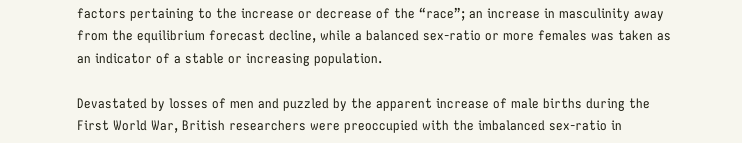factors pertaining to the increase or decrease of the “race”; an increase in masculinity away from the equilibrium forecast decline, while a balanced sex-ratio or more females was taken as an indicator of a stable or increasing population.

Devastated by losses of men and puzzled by the apparent increase of male births during the First World War, British researchers were preoccupied with the imbalanced sex-ratio in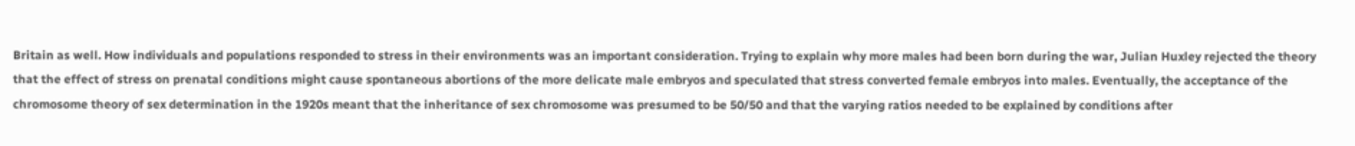Britain as well. How individuals and populations responded to stress in their environments was an important consideration. Trying to explain why more males had been born during the war, Julian Huxley rejected the theory that the effect of stress on prenatal conditions might cause spontaneous abortions of the more delicate male embryos and speculated that stress converted female embryos into males. Eventually, the acceptance of the chromosome theory of sex determination in the 1920s meant that the inheritance of sex chromosome was presumed to be 50/50 and that the varying ratios needed to be explained by conditions after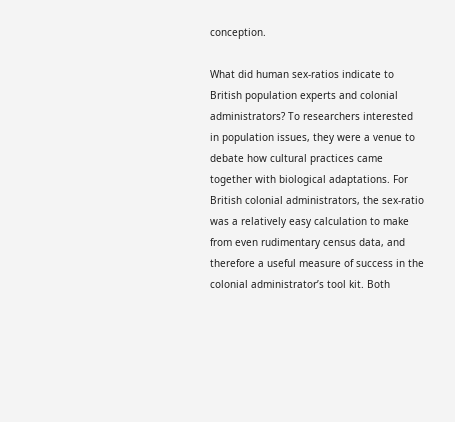conception.

What did human sex-ratios indicate to British population experts and colonial administrators? To researchers interested in population issues, they were a venue to debate how cultural practices came together with biological adaptations. For British colonial administrators, the sex-ratio was a relatively easy calculation to make from even rudimentary census data, and therefore a useful measure of success in the colonial administrator’s tool kit. Both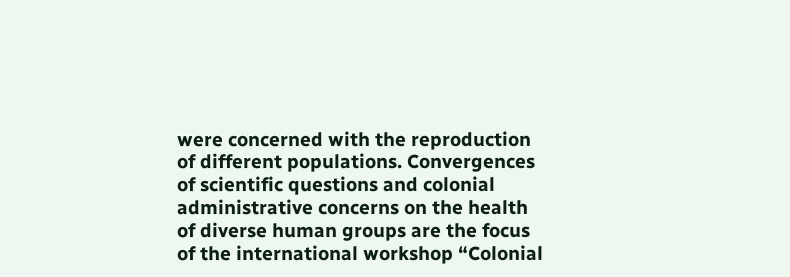were concerned with the reproduction of different populations. Convergences of scientific questions and colonial administrative concerns on the health of diverse human groups are the focus of the international workshop “Colonial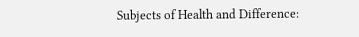Subjects of Health and Difference: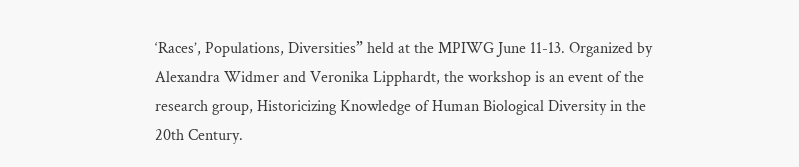‘Races’, Populations, Diversities” held at the MPIWG June 11-13. Organized by Alexandra Widmer and Veronika Lipphardt, the workshop is an event of the research group, Historicizing Knowledge of Human Biological Diversity in the 20th Century.